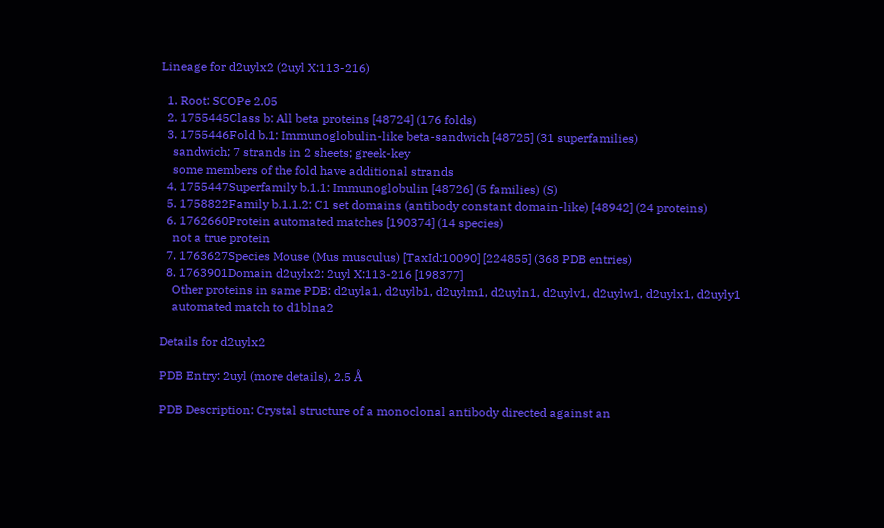Lineage for d2uylx2 (2uyl X:113-216)

  1. Root: SCOPe 2.05
  2. 1755445Class b: All beta proteins [48724] (176 folds)
  3. 1755446Fold b.1: Immunoglobulin-like beta-sandwich [48725] (31 superfamilies)
    sandwich; 7 strands in 2 sheets; greek-key
    some members of the fold have additional strands
  4. 1755447Superfamily b.1.1: Immunoglobulin [48726] (5 families) (S)
  5. 1758822Family b.1.1.2: C1 set domains (antibody constant domain-like) [48942] (24 proteins)
  6. 1762660Protein automated matches [190374] (14 species)
    not a true protein
  7. 1763627Species Mouse (Mus musculus) [TaxId:10090] [224855] (368 PDB entries)
  8. 1763901Domain d2uylx2: 2uyl X:113-216 [198377]
    Other proteins in same PDB: d2uyla1, d2uylb1, d2uylm1, d2uyln1, d2uylv1, d2uylw1, d2uylx1, d2uyly1
    automated match to d1blna2

Details for d2uylx2

PDB Entry: 2uyl (more details), 2.5 Å

PDB Description: Crystal structure of a monoclonal antibody directed against an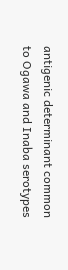antigenic determinant common to Ogawa and Inaba serotypes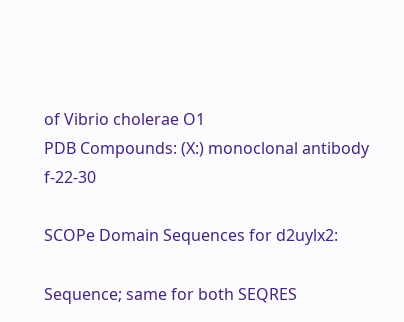of Vibrio cholerae O1
PDB Compounds: (X:) monoclonal antibody f-22-30

SCOPe Domain Sequences for d2uylx2:

Sequence; same for both SEQRES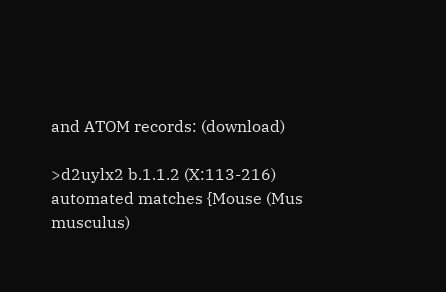and ATOM records: (download)

>d2uylx2 b.1.1.2 (X:113-216) automated matches {Mouse (Mus musculus)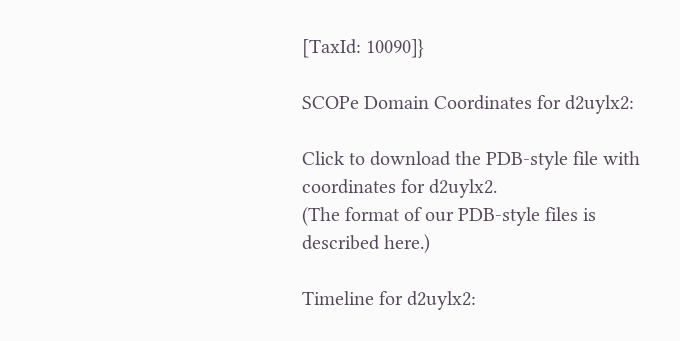[TaxId: 10090]}

SCOPe Domain Coordinates for d2uylx2:

Click to download the PDB-style file with coordinates for d2uylx2.
(The format of our PDB-style files is described here.)

Timeline for d2uylx2: